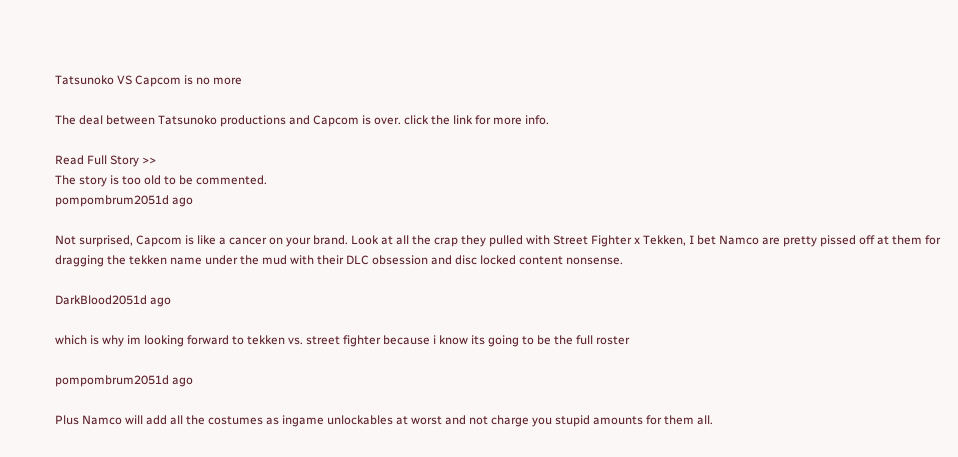Tatsunoko VS Capcom is no more

The deal between Tatsunoko productions and Capcom is over. click the link for more info.

Read Full Story >>
The story is too old to be commented.
pompombrum2051d ago

Not surprised, Capcom is like a cancer on your brand. Look at all the crap they pulled with Street Fighter x Tekken, I bet Namco are pretty pissed off at them for dragging the tekken name under the mud with their DLC obsession and disc locked content nonsense.

DarkBlood2051d ago

which is why im looking forward to tekken vs. street fighter because i know its going to be the full roster

pompombrum2051d ago

Plus Namco will add all the costumes as ingame unlockables at worst and not charge you stupid amounts for them all.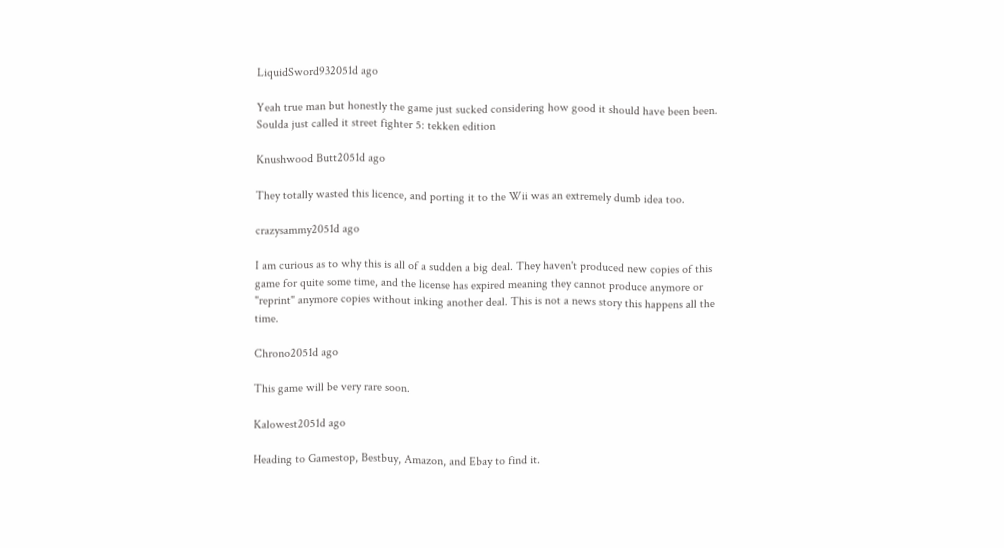LiquidSword932051d ago

Yeah true man but honestly the game just sucked considering how good it should have been been. Soulda just called it street fighter 5: tekken edition

Knushwood Butt2051d ago

They totally wasted this licence, and porting it to the Wii was an extremely dumb idea too.

crazysammy2051d ago

I am curious as to why this is all of a sudden a big deal. They haven't produced new copies of this game for quite some time, and the license has expired meaning they cannot produce anymore or "reprint" anymore copies without inking another deal. This is not a news story this happens all the time.

Chrono2051d ago

This game will be very rare soon.

Kalowest2051d ago

Heading to Gamestop, Bestbuy, Amazon, and Ebay to find it.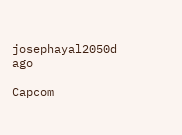josephayal2050d ago

Capcom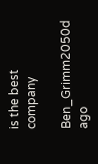is the best company

Ben_Grimm2050d ago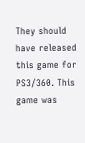They should have released this game for PS3/360. This game was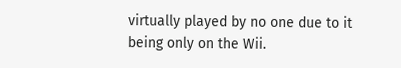virtually played by no one due to it being only on the Wii.